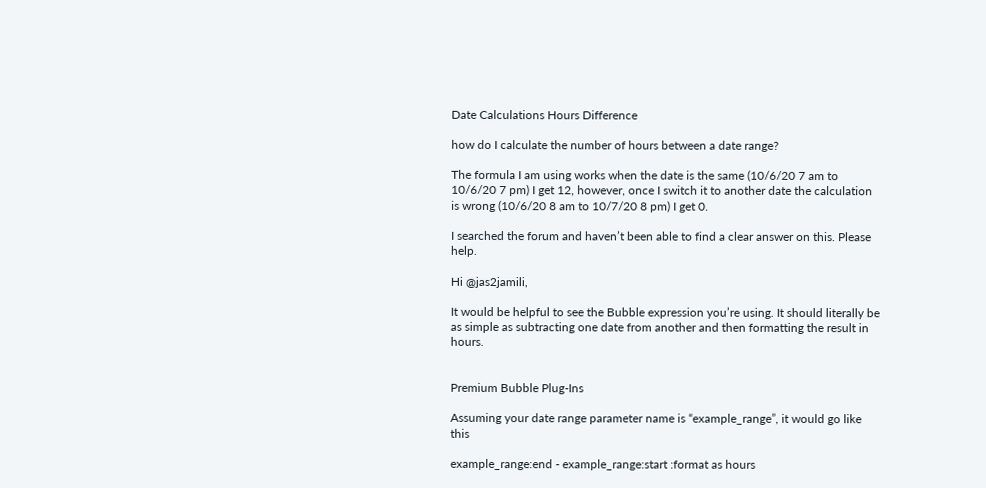Date Calculations Hours Difference

how do I calculate the number of hours between a date range?

The formula I am using works when the date is the same (10/6/20 7 am to 10/6/20 7 pm) I get 12, however, once I switch it to another date the calculation is wrong (10/6/20 8 am to 10/7/20 8 pm) I get 0.

I searched the forum and haven’t been able to find a clear answer on this. Please help.

Hi @jas2jamili,

It would be helpful to see the Bubble expression you’re using. It should literally be as simple as subtracting one date from another and then formatting the result in hours.


Premium Bubble Plug-Ins

Assuming your date range parameter name is “example_range”, it would go like this

example_range:end - example_range:start :format as hours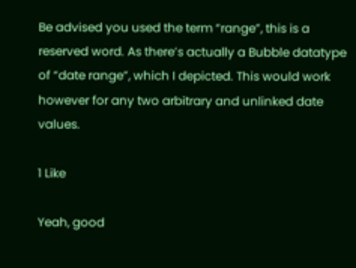Be advised you used the term “range”, this is a reserved word. As there’s actually a Bubble datatype of “date range”, which I depicted. This would work however for any two arbitrary and unlinked date values.

1 Like

Yeah, good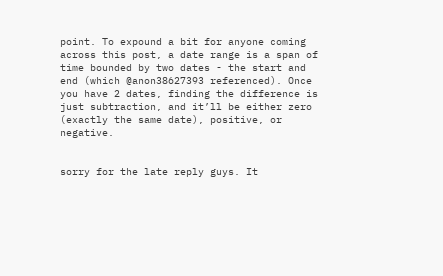point. To expound a bit for anyone coming across this post, a date range is a span of time bounded by two dates - the start and end (which @anon38627393 referenced). Once you have 2 dates, finding the difference is just subtraction, and it’ll be either zero (exactly the same date), positive, or negative.


sorry for the late reply guys. It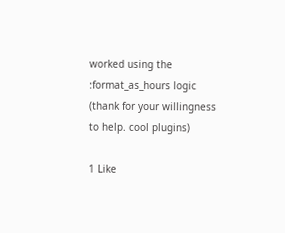worked using the :format_as_hours logic (thank for your willingness to help. cool plugins)

1 Like